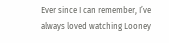Ever since I can remember, I’ve always loved watching Looney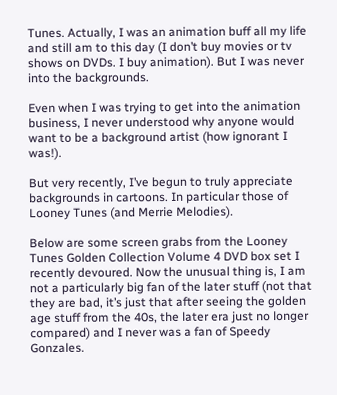Tunes. Actually, I was an animation buff all my life and still am to this day (I don’t buy movies or tv shows on DVDs. I buy animation). But I was never into the backgrounds.

Even when I was trying to get into the animation business, I never understood why anyone would want to be a background artist (how ignorant I was!).

But very recently, I’ve begun to truly appreciate backgrounds in cartoons. In particular those of Looney Tunes (and Merrie Melodies).

Below are some screen grabs from the Looney Tunes Golden Collection Volume 4 DVD box set I recently devoured. Now the unusual thing is, I am not a particularly big fan of the later stuff (not that they are bad, it’s just that after seeing the golden age stuff from the 40s, the later era just no longer compared) and I never was a fan of Speedy Gonzales.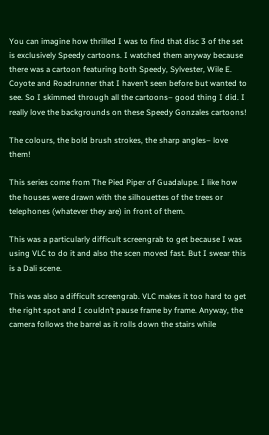You can imagine how thrilled I was to find that disc 3 of the set is exclusively Speedy cartoons. I watched them anyway because there was a cartoon featuring both Speedy, Sylvester, Wile E. Coyote and Roadrunner that I haven’t seen before but wanted to see. So I skimmed through all the cartoons– good thing I did. I really love the backgrounds on these Speedy Gonzales cartoons!

The colours, the bold brush strokes, the sharp angles– love them!

This series come from The Pied Piper of Guadalupe. I like how the houses were drawn with the silhouettes of the trees or telephones (whatever they are) in front of them.

This was a particularly difficult screengrab to get because I was using VLC to do it and also the scen moved fast. But I swear this is a Dali scene.

This was also a difficult screengrab. VLC makes it too hard to get the right spot and I couldn’t pause frame by frame. Anyway, the camera follows the barrel as it rolls down the stairs while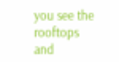you see the rooftops and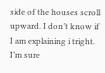side of the houses scroll upward. I don’t know if I am explaining i tright. I’m sure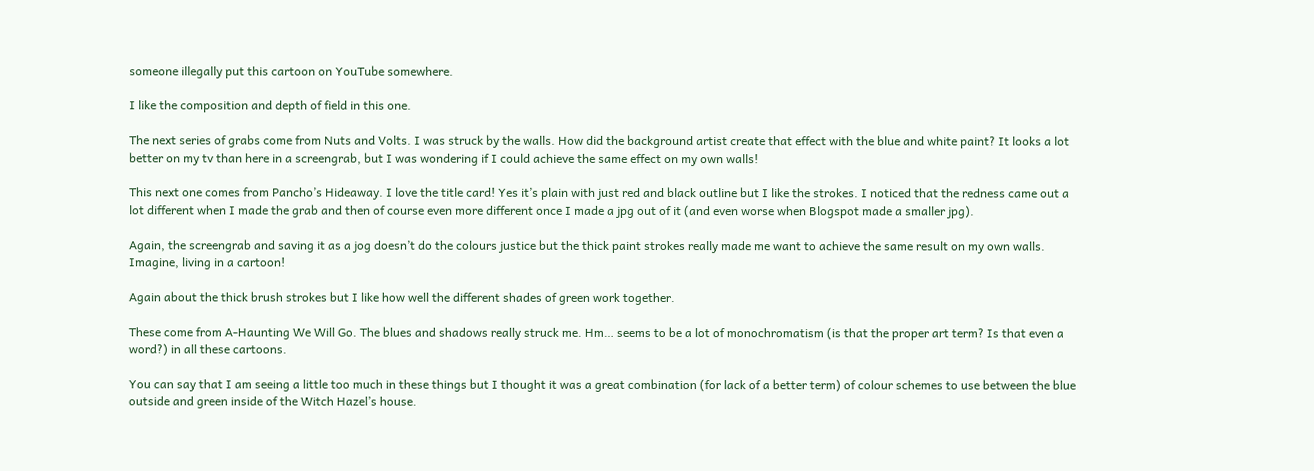someone illegally put this cartoon on YouTube somewhere.

I like the composition and depth of field in this one.

The next series of grabs come from Nuts and Volts. I was struck by the walls. How did the background artist create that effect with the blue and white paint? It looks a lot better on my tv than here in a screengrab, but I was wondering if I could achieve the same effect on my own walls!

This next one comes from Pancho’s Hideaway. I love the title card! Yes it’s plain with just red and black outline but I like the strokes. I noticed that the redness came out a lot different when I made the grab and then of course even more different once I made a jpg out of it (and even worse when Blogspot made a smaller jpg).

Again, the screengrab and saving it as a jog doesn’t do the colours justice but the thick paint strokes really made me want to achieve the same result on my own walls. Imagine, living in a cartoon!

Again about the thick brush strokes but I like how well the different shades of green work together.

These come from A-Haunting We Will Go. The blues and shadows really struck me. Hm… seems to be a lot of monochromatism (is that the proper art term? Is that even a word?) in all these cartoons.

You can say that I am seeing a little too much in these things but I thought it was a great combination (for lack of a better term) of colour schemes to use between the blue outside and green inside of the Witch Hazel’s house.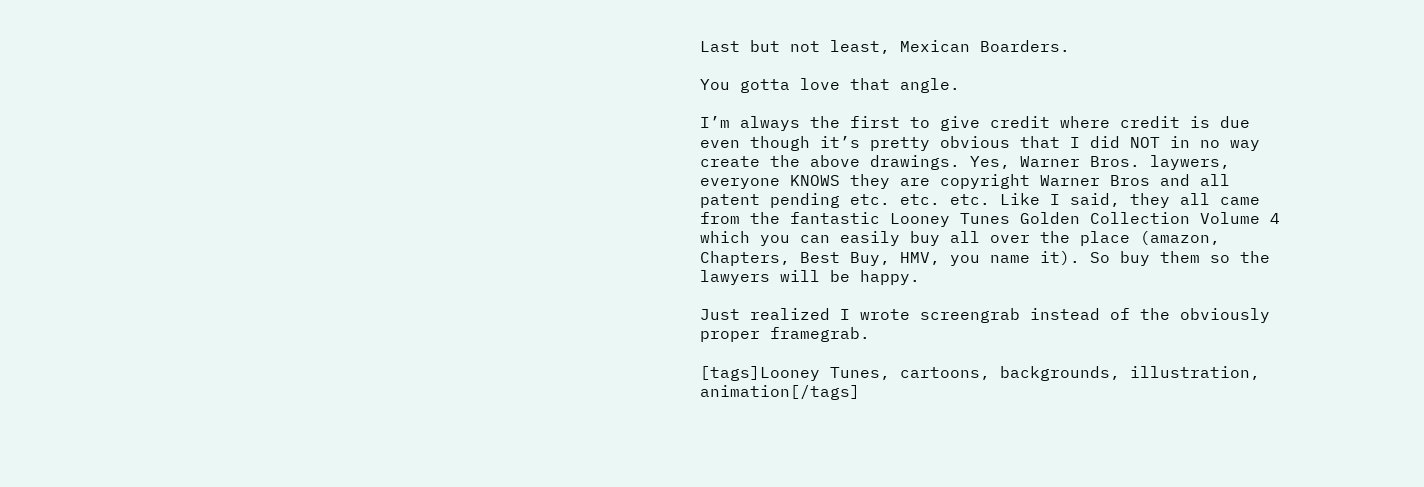Last but not least, Mexican Boarders.

You gotta love that angle.

I’m always the first to give credit where credit is due even though it’s pretty obvious that I did NOT in no way create the above drawings. Yes, Warner Bros. laywers, everyone KNOWS they are copyright Warner Bros and all patent pending etc. etc. etc. Like I said, they all came from the fantastic Looney Tunes Golden Collection Volume 4 which you can easily buy all over the place (amazon, Chapters, Best Buy, HMV, you name it). So buy them so the lawyers will be happy.

Just realized I wrote screengrab instead of the obviously proper framegrab.

[tags]Looney Tunes, cartoons, backgrounds, illustration, animation[/tags]